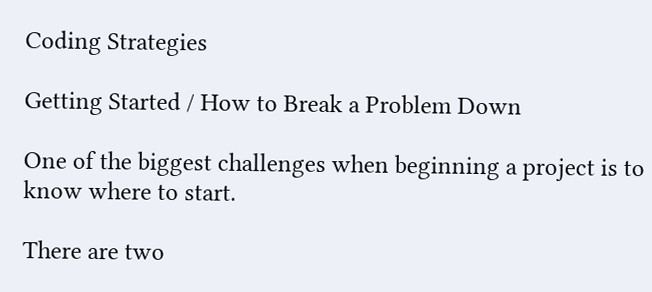Coding Strategies

Getting Started / How to Break a Problem Down

One of the biggest challenges when beginning a project is to know where to start.

There are two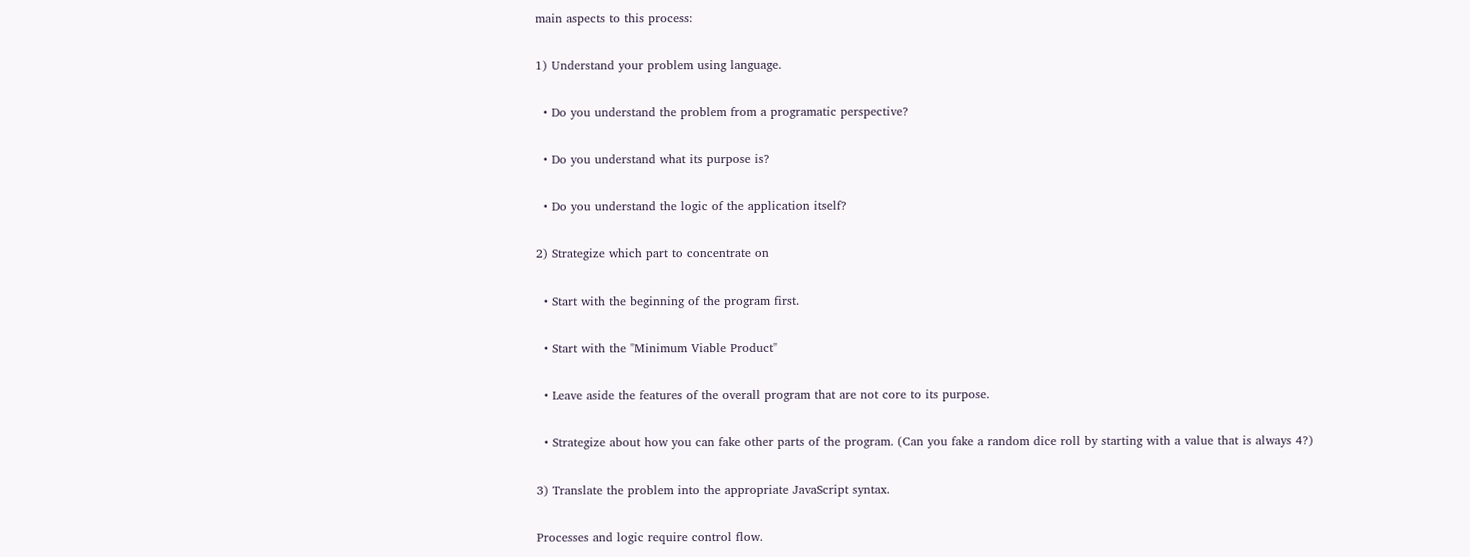main aspects to this process:

1) Understand your problem using language.

  • Do you understand the problem from a programatic perspective?

  • Do you understand what its purpose is?

  • Do you understand the logic of the application itself?

2) Strategize which part to concentrate on

  • Start with the beginning of the program first.

  • Start with the "Minimum Viable Product"

  • Leave aside the features of the overall program that are not core to its purpose.

  • Strategize about how you can fake other parts of the program. (Can you fake a random dice roll by starting with a value that is always 4?)

3) Translate the problem into the appropriate JavaScript syntax.

Processes and logic require control flow.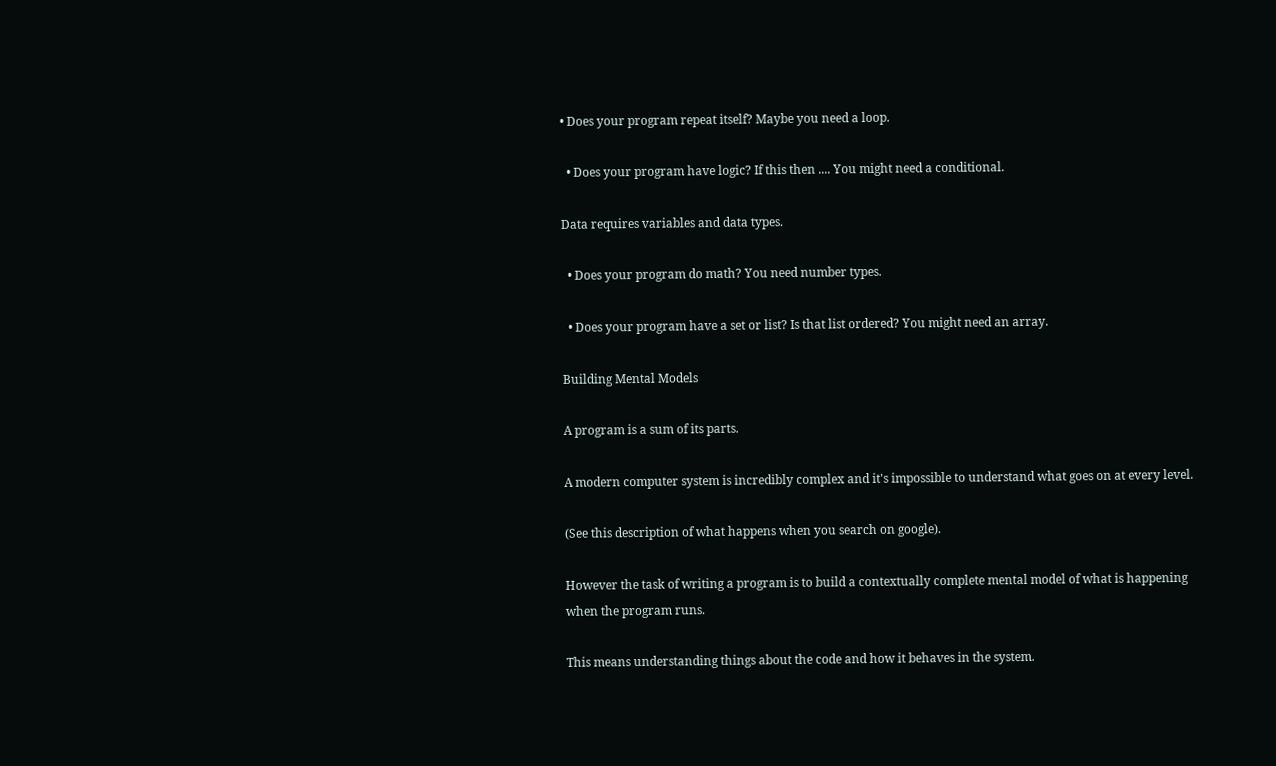• Does your program repeat itself? Maybe you need a loop.

  • Does your program have logic? If this then .... You might need a conditional.

Data requires variables and data types.

  • Does your program do math? You need number types.

  • Does your program have a set or list? Is that list ordered? You might need an array.

Building Mental Models

A program is a sum of its parts.

A modern computer system is incredibly complex and it's impossible to understand what goes on at every level.

(See this description of what happens when you search on google).

However the task of writing a program is to build a contextually complete mental model of what is happening when the program runs.

This means understanding things about the code and how it behaves in the system.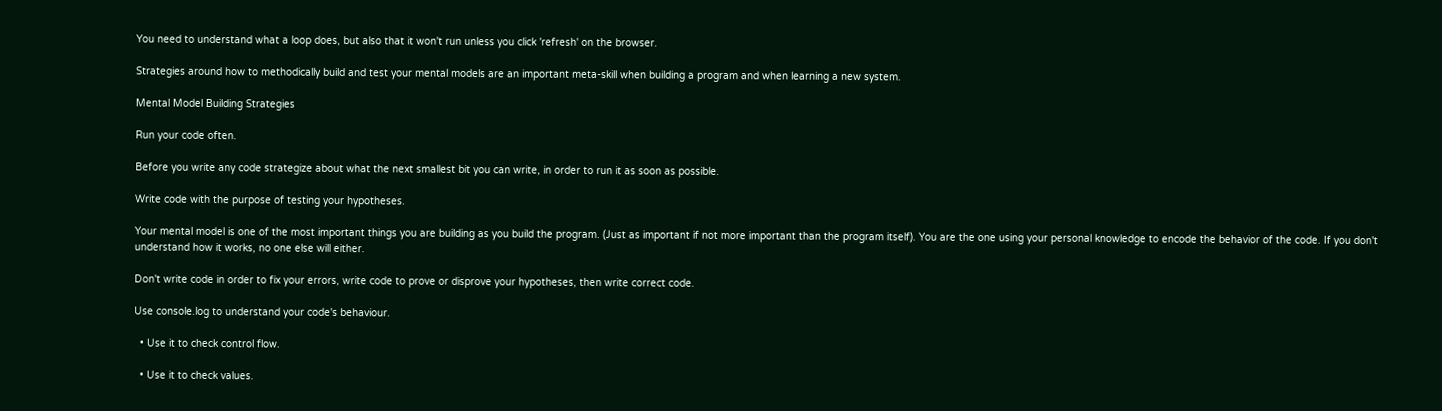You need to understand what a loop does, but also that it won't run unless you click 'refresh' on the browser.

Strategies around how to methodically build and test your mental models are an important meta-skill when building a program and when learning a new system.

Mental Model Building Strategies

Run your code often.

Before you write any code strategize about what the next smallest bit you can write, in order to run it as soon as possible.

Write code with the purpose of testing your hypotheses.

Your mental model is one of the most important things you are building as you build the program. (Just as important if not more important than the program itself). You are the one using your personal knowledge to encode the behavior of the code. If you don't understand how it works, no one else will either.

Don't write code in order to fix your errors, write code to prove or disprove your hypotheses, then write correct code.

Use console.log to understand your code's behaviour.

  • Use it to check control flow.

  • Use it to check values.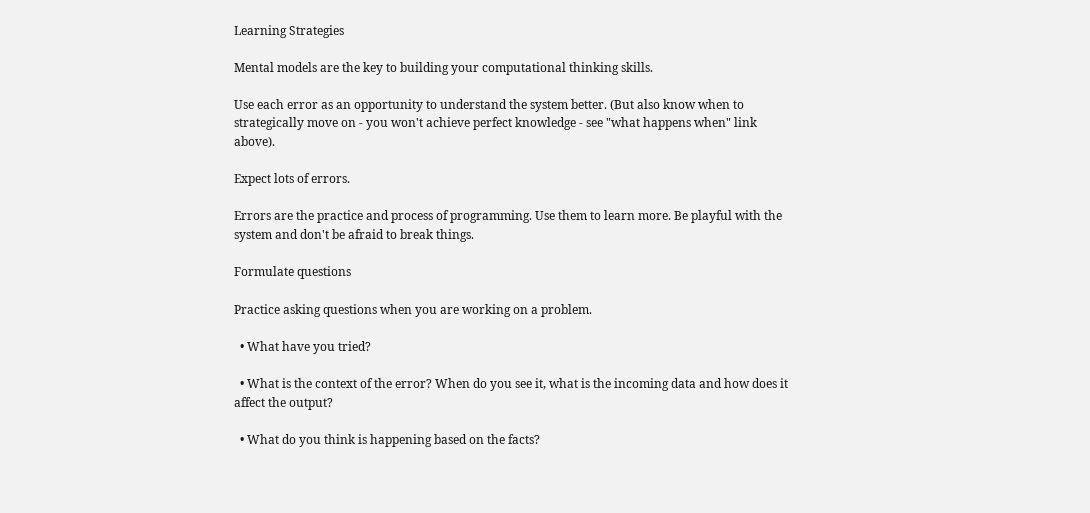Learning Strategies

Mental models are the key to building your computational thinking skills.

Use each error as an opportunity to understand the system better. (But also know when to strategically move on - you won't achieve perfect knowledge - see "what happens when" link above).

Expect lots of errors.

Errors are the practice and process of programming. Use them to learn more. Be playful with the system and don't be afraid to break things.

Formulate questions

Practice asking questions when you are working on a problem.

  • What have you tried?

  • What is the context of the error? When do you see it, what is the incoming data and how does it affect the output?

  • What do you think is happening based on the facts?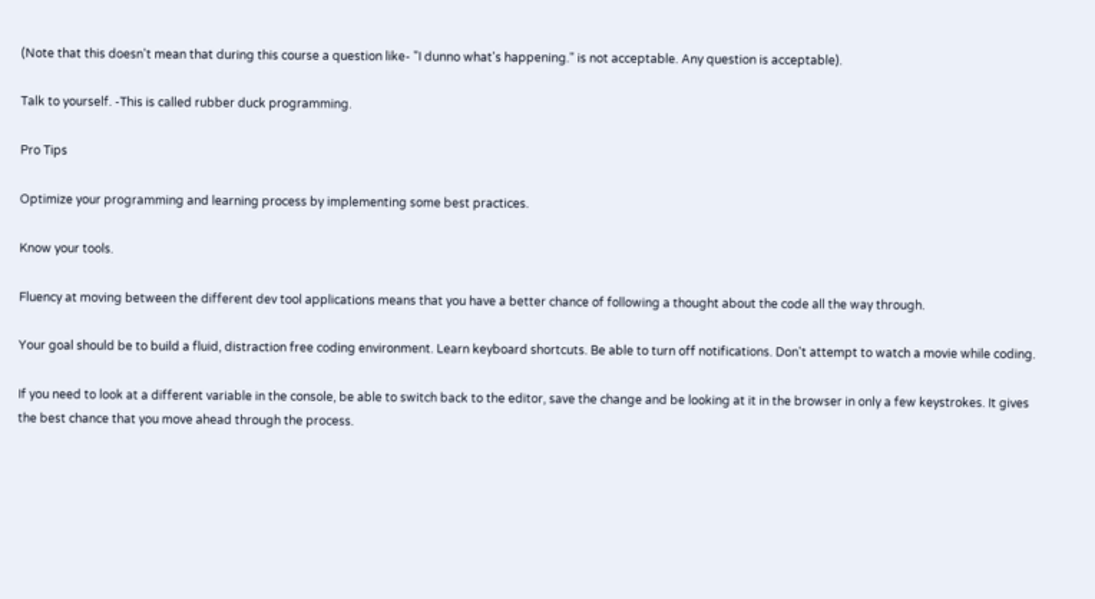(Note that this doesn't mean that during this course a question like- "I dunno what's happening." is not acceptable. Any question is acceptable).

Talk to yourself. -This is called rubber duck programming.

Pro Tips

Optimize your programming and learning process by implementing some best practices.

Know your tools.

Fluency at moving between the different dev tool applications means that you have a better chance of following a thought about the code all the way through.

Your goal should be to build a fluid, distraction free coding environment. Learn keyboard shortcuts. Be able to turn off notifications. Don't attempt to watch a movie while coding.

If you need to look at a different variable in the console, be able to switch back to the editor, save the change and be looking at it in the browser in only a few keystrokes. It gives the best chance that you move ahead through the process.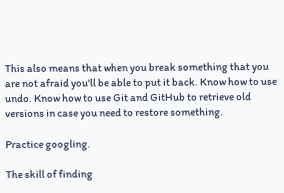This also means that when you break something that you are not afraid you'll be able to put it back. Know how to use undo. Know how to use Git and GitHub to retrieve old versions in case you need to restore something.

Practice googling.

The skill of finding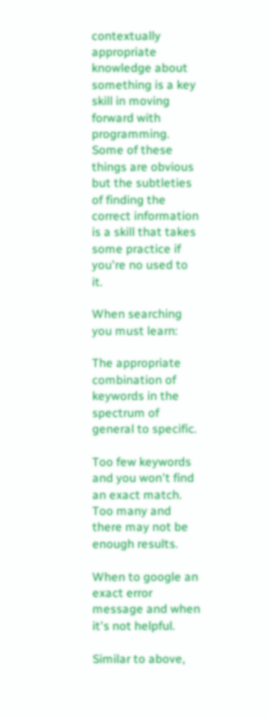contextually appropriate knowledge about something is a key skill in moving forward with programming. Some of these things are obvious but the subtleties of finding the correct information is a skill that takes some practice if you're no used to it.

When searching you must learn:

The appropriate combination of keywords in the spectrum of general to specific.

Too few keywords and you won't find an exact match. Too many and there may not be enough results.

When to google an exact error message and when it's not helpful.

Similar to above,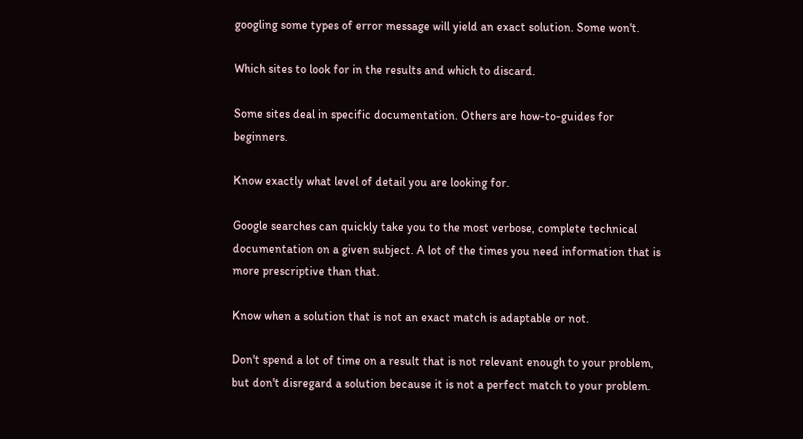googling some types of error message will yield an exact solution. Some won't.

Which sites to look for in the results and which to discard.

Some sites deal in specific documentation. Others are how-to-guides for beginners.

Know exactly what level of detail you are looking for.

Google searches can quickly take you to the most verbose, complete technical documentation on a given subject. A lot of the times you need information that is more prescriptive than that.

Know when a solution that is not an exact match is adaptable or not.

Don't spend a lot of time on a result that is not relevant enough to your problem, but don't disregard a solution because it is not a perfect match to your problem.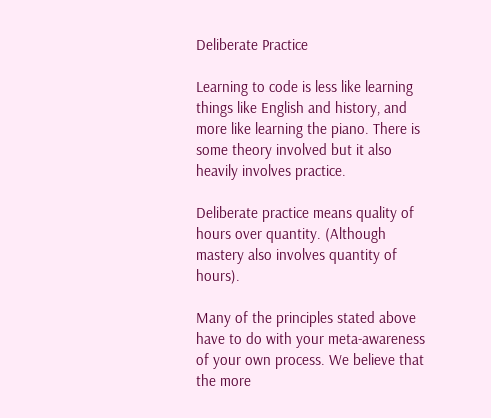Deliberate Practice

Learning to code is less like learning things like English and history, and more like learning the piano. There is some theory involved but it also heavily involves practice.

Deliberate practice means quality of hours over quantity. (Although mastery also involves quantity of hours).

Many of the principles stated above have to do with your meta-awareness of your own process. We believe that the more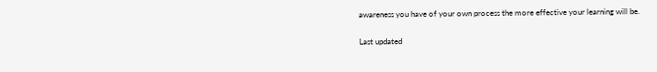awareness you have of your own process the more effective your learning will be.

Last updated